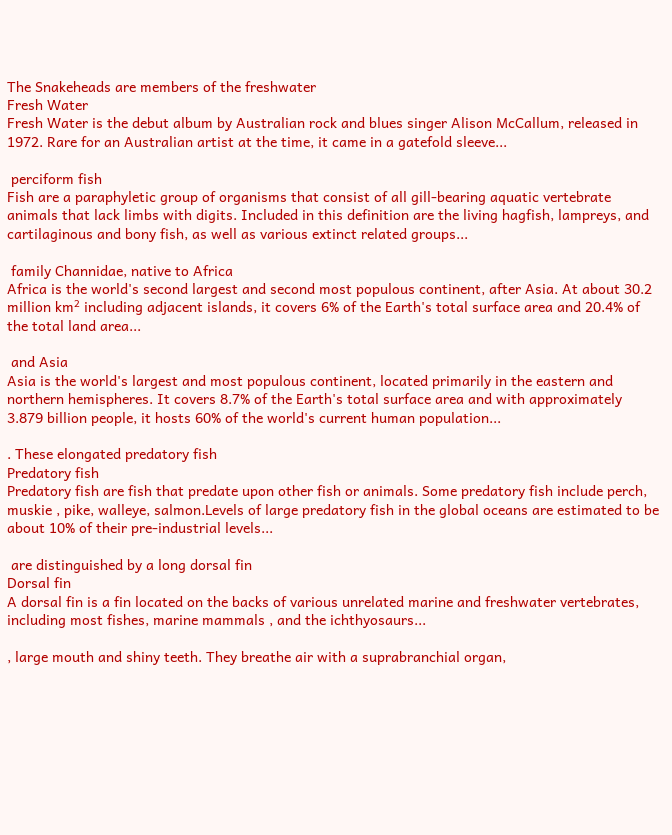The Snakeheads are members of the freshwater
Fresh Water
Fresh Water is the debut album by Australian rock and blues singer Alison McCallum, released in 1972. Rare for an Australian artist at the time, it came in a gatefold sleeve...

 perciform fish
Fish are a paraphyletic group of organisms that consist of all gill-bearing aquatic vertebrate animals that lack limbs with digits. Included in this definition are the living hagfish, lampreys, and cartilaginous and bony fish, as well as various extinct related groups...

 family Channidae, native to Africa
Africa is the world's second largest and second most populous continent, after Asia. At about 30.2 million km² including adjacent islands, it covers 6% of the Earth's total surface area and 20.4% of the total land area...

 and Asia
Asia is the world's largest and most populous continent, located primarily in the eastern and northern hemispheres. It covers 8.7% of the Earth's total surface area and with approximately 3.879 billion people, it hosts 60% of the world's current human population...

. These elongated predatory fish
Predatory fish
Predatory fish are fish that predate upon other fish or animals. Some predatory fish include perch, muskie , pike, walleye, salmon.Levels of large predatory fish in the global oceans are estimated to be about 10% of their pre-industrial levels...

 are distinguished by a long dorsal fin
Dorsal fin
A dorsal fin is a fin located on the backs of various unrelated marine and freshwater vertebrates, including most fishes, marine mammals , and the ichthyosaurs...

, large mouth and shiny teeth. They breathe air with a suprabranchial organ,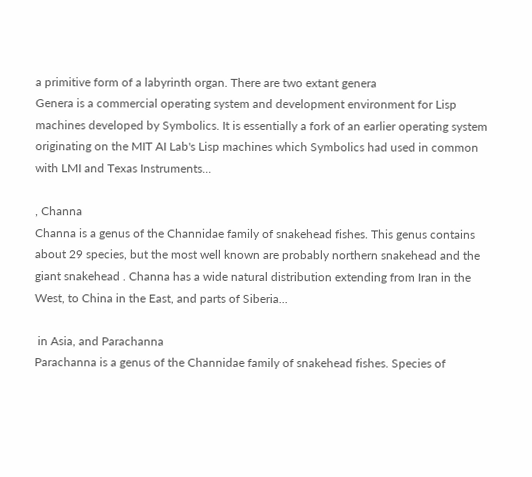a primitive form of a labyrinth organ. There are two extant genera
Genera is a commercial operating system and development environment for Lisp machines developed by Symbolics. It is essentially a fork of an earlier operating system originating on the MIT AI Lab's Lisp machines which Symbolics had used in common with LMI and Texas Instruments...

, Channa
Channa is a genus of the Channidae family of snakehead fishes. This genus contains about 29 species, but the most well known are probably northern snakehead and the giant snakehead . Channa has a wide natural distribution extending from Iran in the West, to China in the East, and parts of Siberia...

 in Asia, and Parachanna
Parachanna is a genus of the Channidae family of snakehead fishes. Species of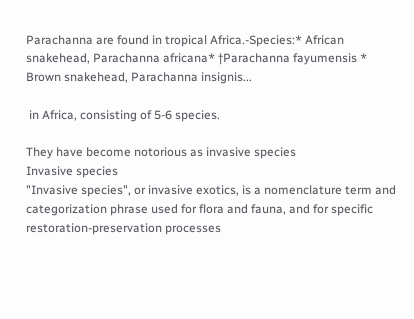Parachanna are found in tropical Africa.-Species:* African snakehead, Parachanna africana* †Parachanna fayumensis * Brown snakehead, Parachanna insignis...

 in Africa, consisting of 5-6 species.

They have become notorious as invasive species
Invasive species
"Invasive species", or invasive exotics, is a nomenclature term and categorization phrase used for flora and fauna, and for specific restoration-preservation processes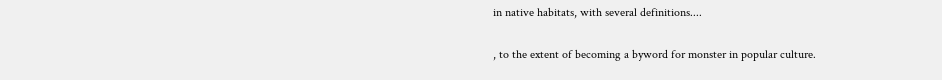in native habitats, with several definitions....

, to the extent of becoming a byword for monster in popular culture.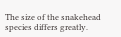The size of the snakehead species differs greatly.